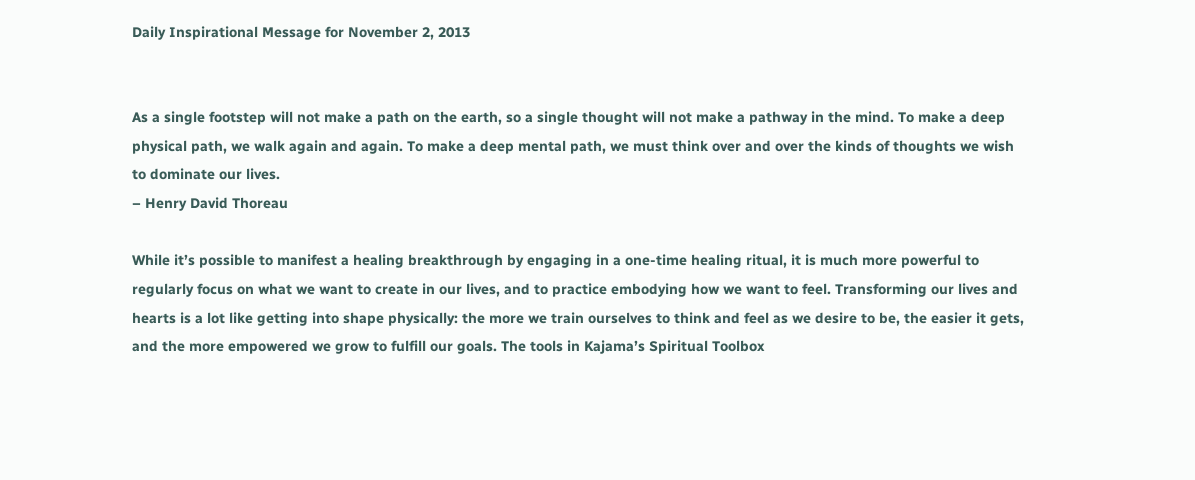Daily Inspirational Message for November 2, 2013


As a single footstep will not make a path on the earth, so a single thought will not make a pathway in the mind. To make a deep physical path, we walk again and again. To make a deep mental path, we must think over and over the kinds of thoughts we wish to dominate our lives.
– Henry David Thoreau

While it’s possible to manifest a healing breakthrough by engaging in a one-time healing ritual, it is much more powerful to regularly focus on what we want to create in our lives, and to practice embodying how we want to feel. Transforming our lives and hearts is a lot like getting into shape physically: the more we train ourselves to think and feel as we desire to be, the easier it gets, and the more empowered we grow to fulfill our goals. The tools in Kajama’s Spiritual Toolbox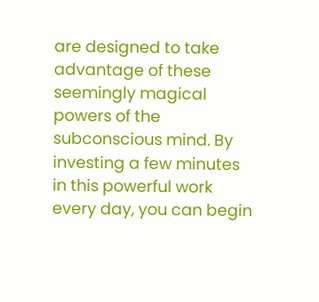are designed to take advantage of these seemingly magical powers of the subconscious mind. By investing a few minutes in this powerful work every day, you can begin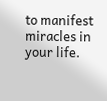to manifest miracles in your life.